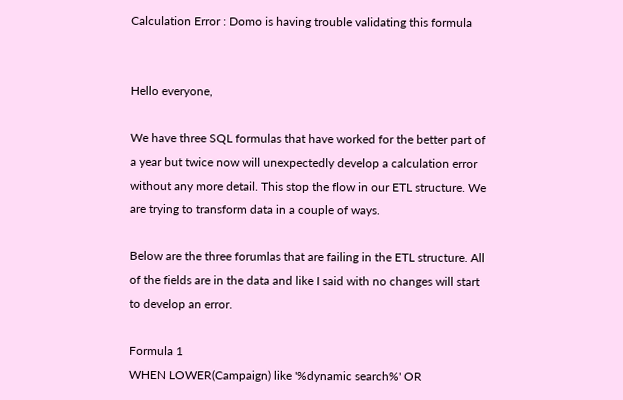Calculation Error : Domo is having trouble validating this formula


Hello everyone,

We have three SQL formulas that have worked for the better part of a year but twice now will unexpectedly develop a calculation error without any more detail. This stop the flow in our ETL structure. We are trying to transform data in a couple of ways.

Below are the three forumlas that are failing in the ETL structure. All of the fields are in the data and like I said with no changes will start to develop an error.

Formula 1
WHEN LOWER(Campaign) like '%dynamic search%' OR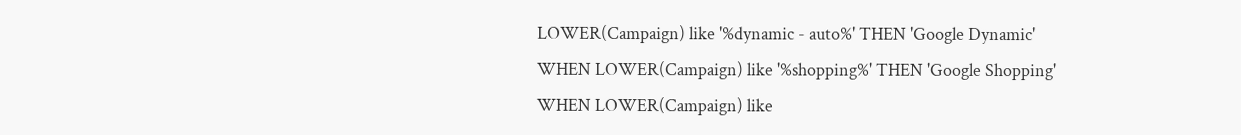LOWER(Campaign) like '%dynamic - auto%' THEN 'Google Dynamic'
WHEN LOWER(Campaign) like '%shopping%' THEN 'Google Shopping'
WHEN LOWER(Campaign) like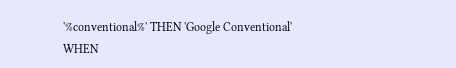'%conventional%' THEN 'Google Conventional'
WHEN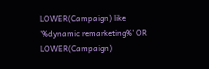LOWER(Campaign) like '%dynamic remarketing%' OR LOWER(Campaign)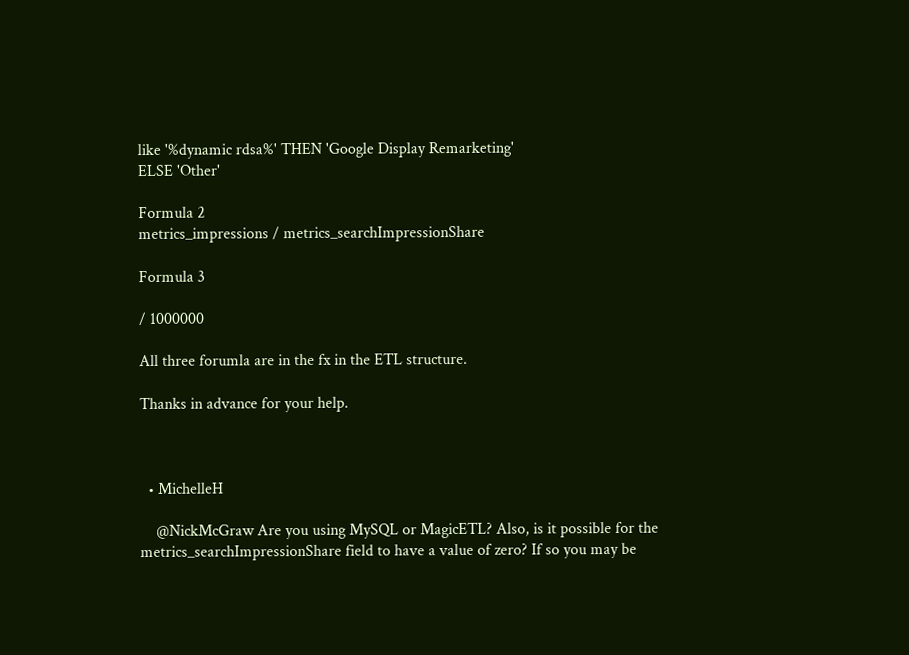like '%dynamic rdsa%' THEN 'Google Display Remarketing'
ELSE 'Other'

Formula 2
metrics_impressions / metrics_searchImpressionShare

Formula 3

/ 1000000

All three forumla are in the fx in the ETL structure.

Thanks in advance for your help.



  • MichelleH

    @NickMcGraw Are you using MySQL or MagicETL? Also, is it possible for the metrics_searchImpressionShare field to have a value of zero? If so you may be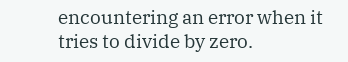encountering an error when it tries to divide by zero.